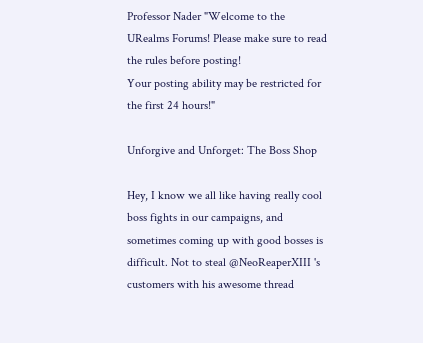Professor Nader "Welcome to the URealms Forums! Please make sure to read the rules before posting!
Your posting ability may be restricted for the first 24 hours!"

Unforgive and Unforget: The Boss Shop

Hey, I know we all like having really cool boss fights in our campaigns, and sometimes coming up with good bosses is difficult. Not to steal @NeoReaperXIII 's customers with his awesome thread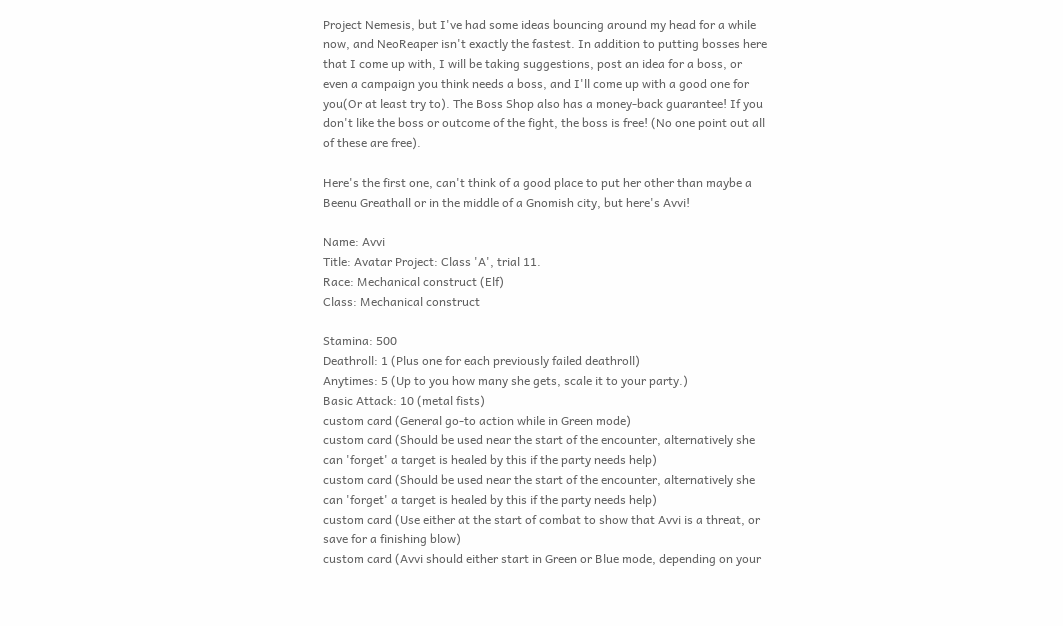Project Nemesis, but I've had some ideas bouncing around my head for a while now, and NeoReaper isn't exactly the fastest. In addition to putting bosses here that I come up with, I will be taking suggestions, post an idea for a boss, or even a campaign you think needs a boss, and I'll come up with a good one for you(Or at least try to). The Boss Shop also has a money-back guarantee! If you don't like the boss or outcome of the fight, the boss is free! (No one point out all of these are free).

Here's the first one, can't think of a good place to put her other than maybe a Beenu Greathall or in the middle of a Gnomish city, but here's Avvi!

Name: Avvi
Title: Avatar Project: Class 'A', trial 11.
Race: Mechanical construct (Elf)
Class: Mechanical construct

Stamina: 500
Deathroll: 1 (Plus one for each previously failed deathroll)
Anytimes: 5 (Up to you how many she gets, scale it to your party.)
Basic Attack: 10 (metal fists)
custom card (General go-to action while in Green mode)
custom card (Should be used near the start of the encounter, alternatively she can 'forget' a target is healed by this if the party needs help)
custom card (Should be used near the start of the encounter, alternatively she can 'forget' a target is healed by this if the party needs help)
custom card (Use either at the start of combat to show that Avvi is a threat, or save for a finishing blow)
custom card (Avvi should either start in Green or Blue mode, depending on your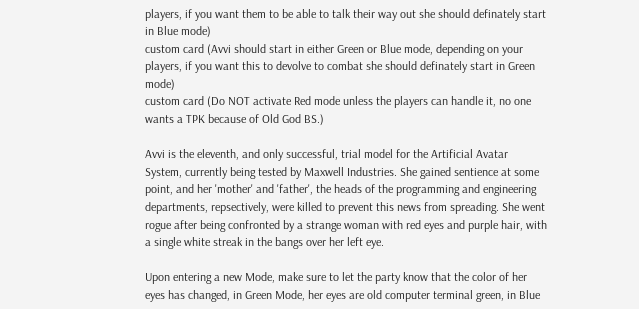players, if you want them to be able to talk their way out she should definately start in Blue mode)
custom card (Avvi should start in either Green or Blue mode, depending on your players, if you want this to devolve to combat she should definately start in Green mode)
custom card (Do NOT activate Red mode unless the players can handle it, no one wants a TPK because of Old God BS.)

Avvi is the eleventh, and only successful, trial model for the Artificial Avatar System, currently being tested by Maxwell Industries. She gained sentience at some point, and her 'mother' and 'father', the heads of the programming and engineering departments, repsectively, were killed to prevent this news from spreading. She went rogue after being confronted by a strange woman with red eyes and purple hair, with a single white streak in the bangs over her left eye.

Upon entering a new Mode, make sure to let the party know that the color of her eyes has changed, in Green Mode, her eyes are old computer terminal green, in Blue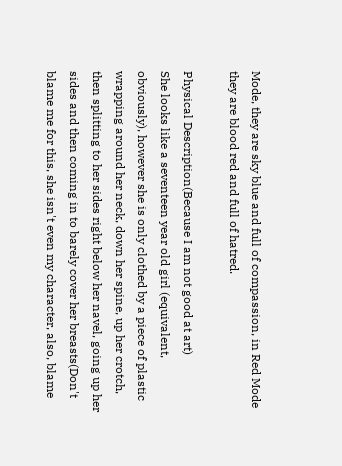Mode, they are sky blue and full of compassion, in Red Mode they are blood red and full of hatred.

Physical Description(Because I am not good at art)
She looks like a seventeen year old girl (equivalent, obviously), however she is only clothed by a piece of plastic wrapping around her neck, down her spine, up her crotch, then splitting to her sides right below her navel, going up her sides and then coming in to barely cover her breasts(Don't blame me for this, she isn't even my character, also, blame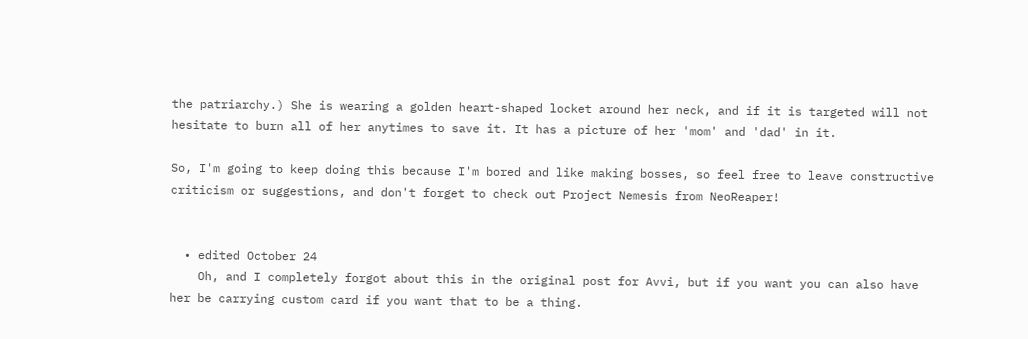the patriarchy.) She is wearing a golden heart-shaped locket around her neck, and if it is targeted will not hesitate to burn all of her anytimes to save it. It has a picture of her 'mom' and 'dad' in it.

So, I'm going to keep doing this because I'm bored and like making bosses, so feel free to leave constructive criticism or suggestions, and don't forget to check out Project Nemesis from NeoReaper!


  • edited October 24
    Oh, and I completely forgot about this in the original post for Avvi, but if you want you can also have her be carrying custom card if you want that to be a thing.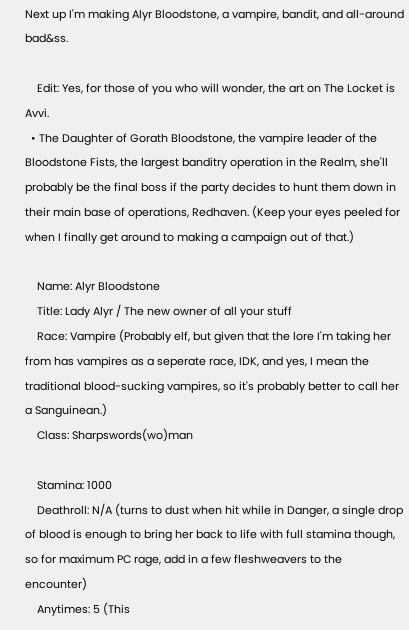Next up I'm making Alyr Bloodstone, a vampire, bandit, and all-around bad&ss.

    Edit: Yes, for those of you who will wonder, the art on The Locket is Avvi.
  • The Daughter of Gorath Bloodstone, the vampire leader of the Bloodstone Fists, the largest banditry operation in the Realm, she'll probably be the final boss if the party decides to hunt them down in their main base of operations, Redhaven. (Keep your eyes peeled for when I finally get around to making a campaign out of that.)

    Name: Alyr Bloodstone
    Title: Lady Alyr / The new owner of all your stuff
    Race: Vampire (Probably elf, but given that the lore I'm taking her from has vampires as a seperate race, IDK, and yes, I mean the traditional blood-sucking vampires, so it's probably better to call her a Sanguinean.)
    Class: Sharpswords(wo)man

    Stamina: 1000
    Deathroll: N/A (turns to dust when hit while in Danger, a single drop of blood is enough to bring her back to life with full stamina though, so for maximum PC rage, add in a few fleshweavers to the encounter)
    Anytimes: 5 (This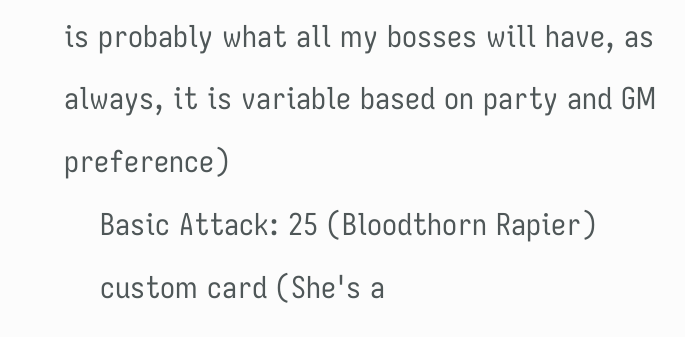is probably what all my bosses will have, as always, it is variable based on party and GM preference)
    Basic Attack: 25 (Bloodthorn Rapier)
    custom card (She's a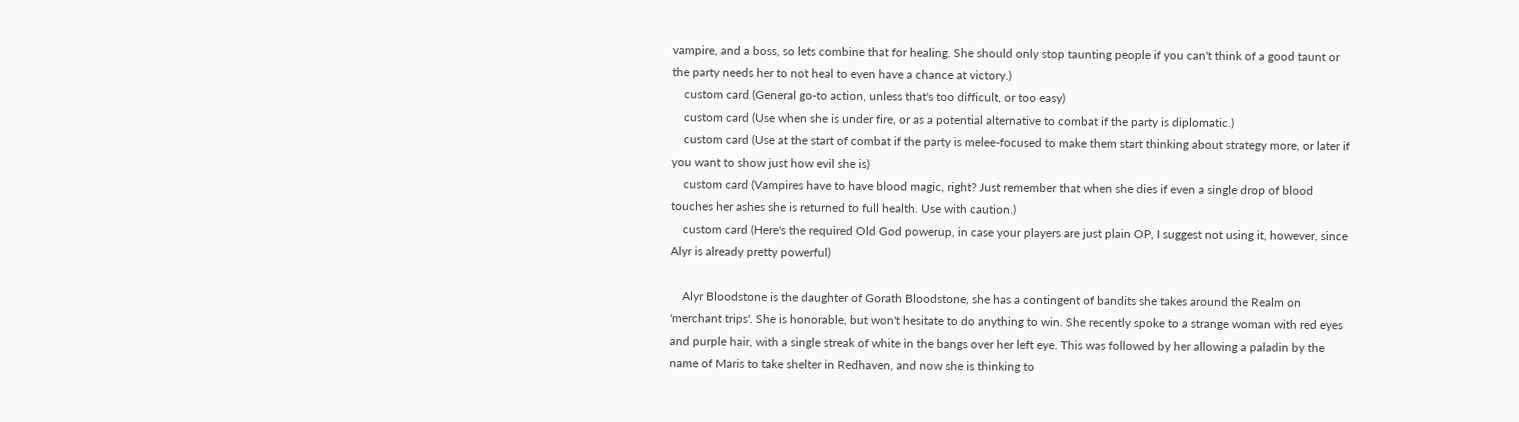vampire, and a boss, so lets combine that for healing. She should only stop taunting people if you can't think of a good taunt or the party needs her to not heal to even have a chance at victory.)
    custom card (General go-to action, unless that's too difficult, or too easy)
    custom card (Use when she is under fire, or as a potential alternative to combat if the party is diplomatic.)
    custom card (Use at the start of combat if the party is melee-focused to make them start thinking about strategy more, or later if you want to show just how evil she is)
    custom card (Vampires have to have blood magic, right? Just remember that when she dies if even a single drop of blood touches her ashes she is returned to full health. Use with caution.)
    custom card (Here's the required Old God powerup, in case your players are just plain OP, I suggest not using it, however, since Alyr is already pretty powerful)

    Alyr Bloodstone is the daughter of Gorath Bloodstone, she has a contingent of bandits she takes around the Realm on 'merchant trips'. She is honorable, but won't hesitate to do anything to win. She recently spoke to a strange woman with red eyes and purple hair, with a single streak of white in the bangs over her left eye. This was followed by her allowing a paladin by the name of Maris to take shelter in Redhaven, and now she is thinking to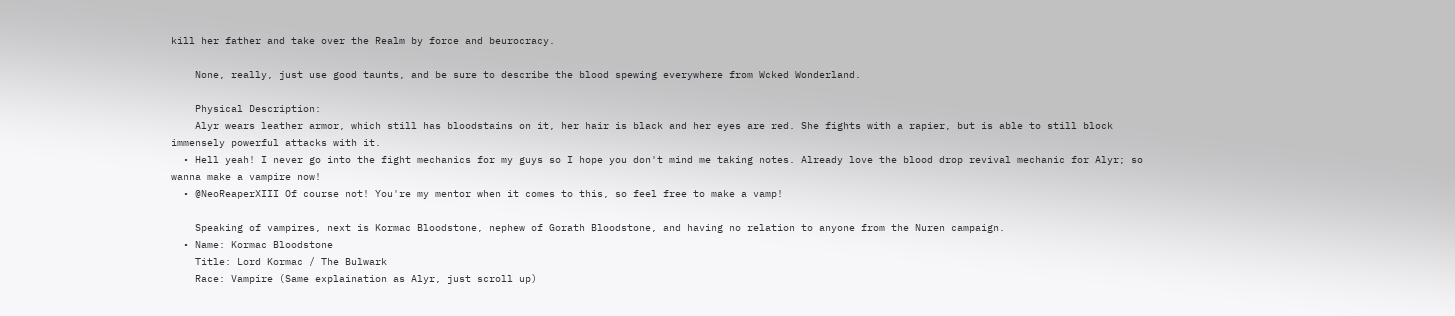kill her father and take over the Realm by force and beurocracy.

    None, really, just use good taunts, and be sure to describe the blood spewing everywhere from Wcked Wonderland.

    Physical Description:
    Alyr wears leather armor, which still has bloodstains on it, her hair is black and her eyes are red. She fights with a rapier, but is able to still block immensely powerful attacks with it.
  • Hell yeah! I never go into the fight mechanics for my guys so I hope you don't mind me taking notes. Already love the blood drop revival mechanic for Alyr; so wanna make a vampire now!
  • @NeoReaperXIII Of course not! You're my mentor when it comes to this, so feel free to make a vamp!

    Speaking of vampires, next is Kormac Bloodstone, nephew of Gorath Bloodstone, and having no relation to anyone from the Nuren campaign.
  • Name: Kormac Bloodstone
    Title: Lord Kormac / The Bulwark
    Race: Vampire (Same explaination as Alyr, just scroll up)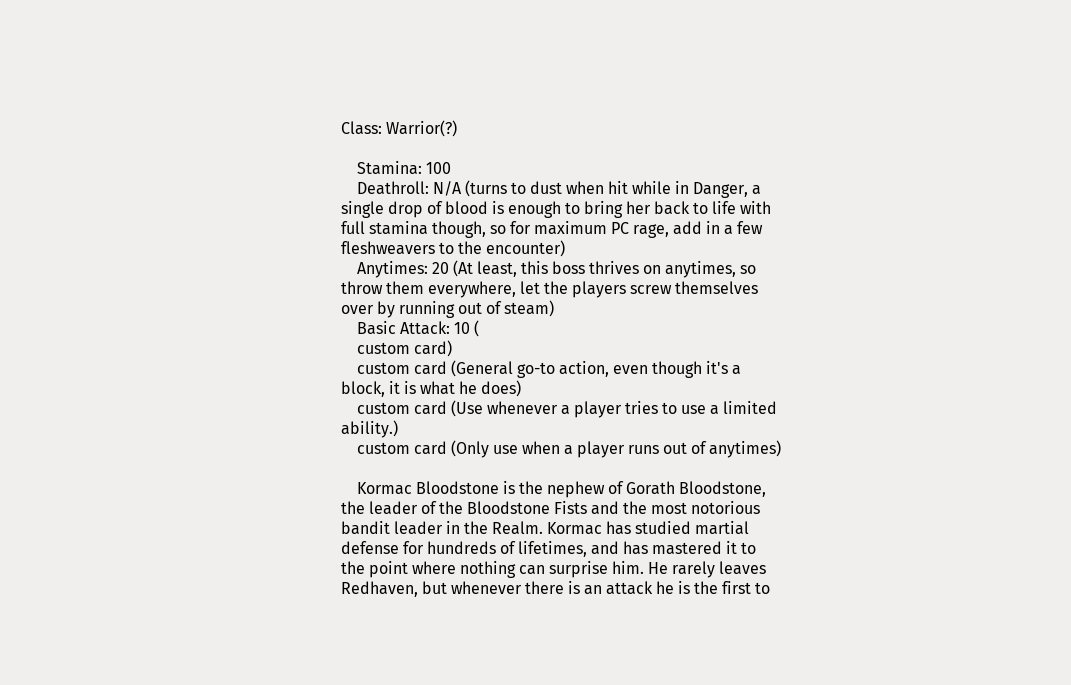Class: Warrior(?)

    Stamina: 100
    Deathroll: N/A (turns to dust when hit while in Danger, a single drop of blood is enough to bring her back to life with full stamina though, so for maximum PC rage, add in a few fleshweavers to the encounter)
    Anytimes: 20 (At least, this boss thrives on anytimes, so throw them everywhere, let the players screw themselves over by running out of steam)
    Basic Attack: 10 (
    custom card)
    custom card (General go-to action, even though it's a block, it is what he does)
    custom card (Use whenever a player tries to use a limited ability.)
    custom card (Only use when a player runs out of anytimes)

    Kormac Bloodstone is the nephew of Gorath Bloodstone, the leader of the Bloodstone Fists and the most notorious bandit leader in the Realm. Kormac has studied martial defense for hundreds of lifetimes, and has mastered it to the point where nothing can surprise him. He rarely leaves Redhaven, but whenever there is an attack he is the first to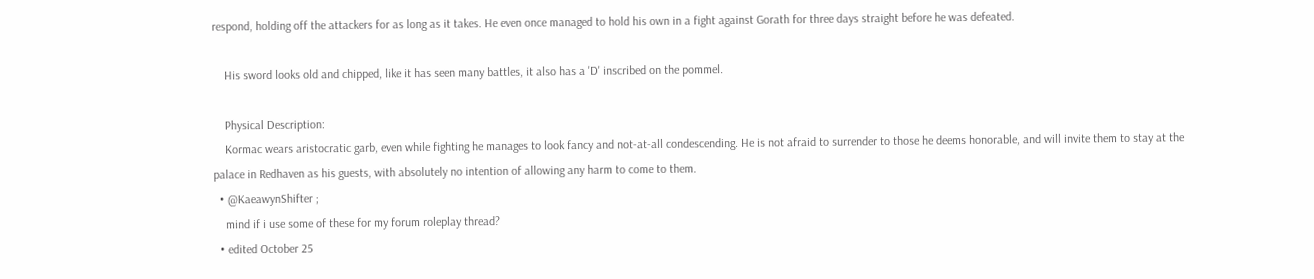respond, holding off the attackers for as long as it takes. He even once managed to hold his own in a fight against Gorath for three days straight before he was defeated.

    His sword looks old and chipped, like it has seen many battles, it also has a 'D' inscribed on the pommel.

    Physical Description:
    Kormac wears aristocratic garb, even while fighting he manages to look fancy and not-at-all condescending. He is not afraid to surrender to those he deems honorable, and will invite them to stay at the palace in Redhaven as his guests, with absolutely no intention of allowing any harm to come to them.
  • @KaeawynShifter ;
    mind if i use some of these for my forum roleplay thread?
  • edited October 25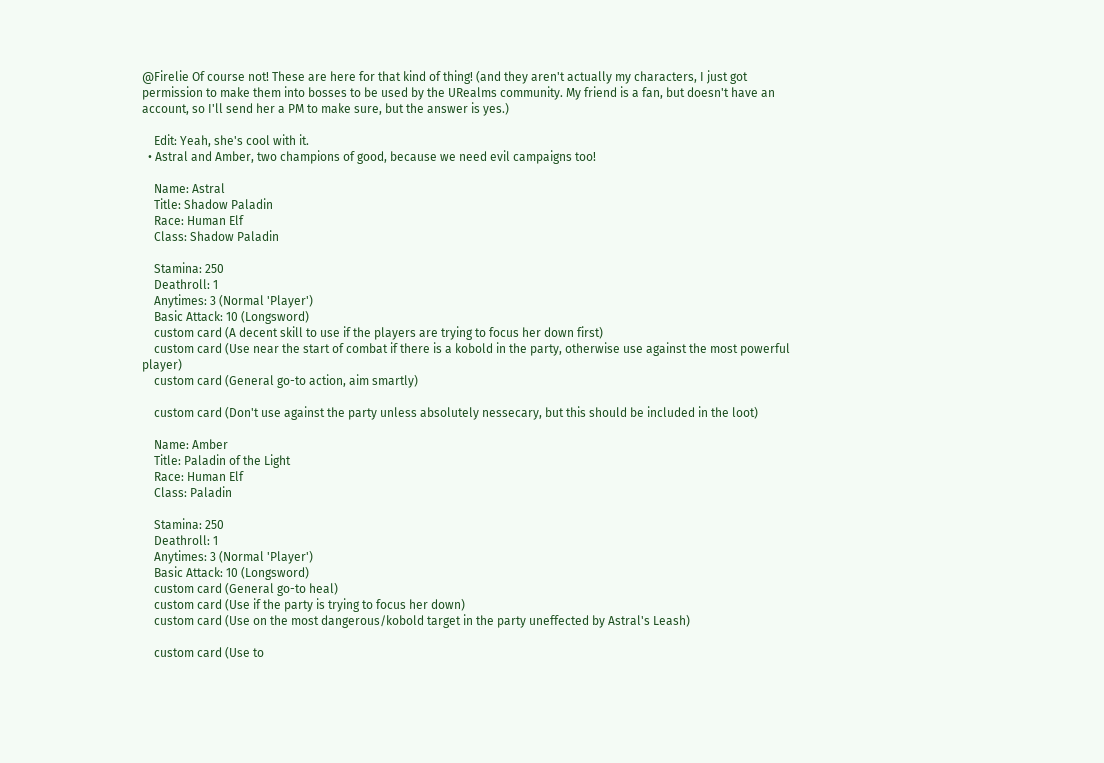@Firelie Of course not! These are here for that kind of thing! (and they aren't actually my characters, I just got permission to make them into bosses to be used by the URealms community. My friend is a fan, but doesn't have an account, so I'll send her a PM to make sure, but the answer is yes.)

    Edit: Yeah, she's cool with it.
  • Astral and Amber, two champions of good, because we need evil campaigns too!

    Name: Astral
    Title: Shadow Paladin
    Race: Human Elf
    Class: Shadow Paladin

    Stamina: 250
    Deathroll: 1
    Anytimes: 3 (Normal 'Player')
    Basic Attack: 10 (Longsword)
    custom card (A decent skill to use if the players are trying to focus her down first)
    custom card (Use near the start of combat if there is a kobold in the party, otherwise use against the most powerful player)
    custom card (General go-to action, aim smartly)

    custom card (Don't use against the party unless absolutely nessecary, but this should be included in the loot)

    Name: Amber
    Title: Paladin of the Light
    Race: Human Elf
    Class: Paladin

    Stamina: 250
    Deathroll: 1
    Anytimes: 3 (Normal 'Player')
    Basic Attack: 10 (Longsword)
    custom card (General go-to heal)
    custom card (Use if the party is trying to focus her down)
    custom card (Use on the most dangerous/kobold target in the party uneffected by Astral's Leash)

    custom card (Use to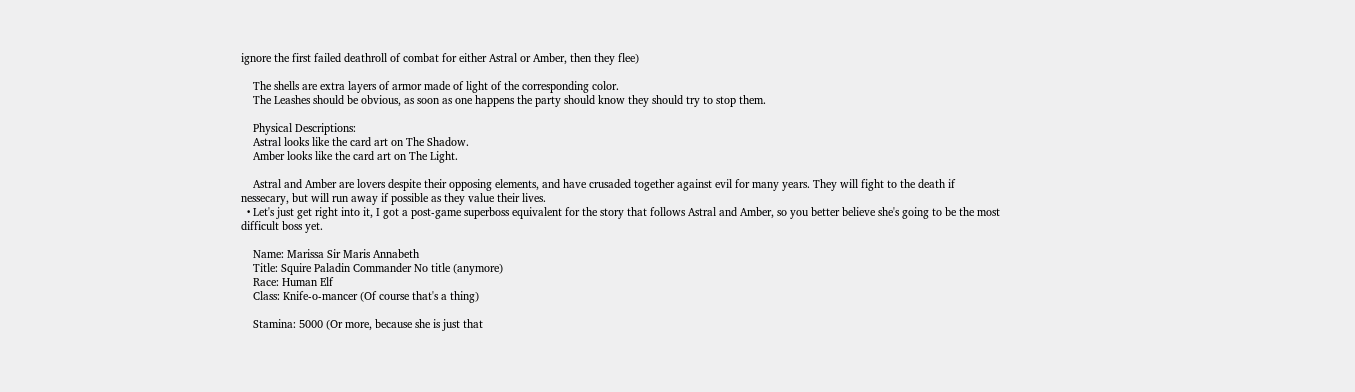ignore the first failed deathroll of combat for either Astral or Amber, then they flee)

    The shells are extra layers of armor made of light of the corresponding color.
    The Leashes should be obvious, as soon as one happens the party should know they should try to stop them.

    Physical Descriptions:
    Astral looks like the card art on The Shadow.
    Amber looks like the card art on The Light.

    Astral and Amber are lovers despite their opposing elements, and have crusaded together against evil for many years. They will fight to the death if nessecary, but will run away if possible as they value their lives.
  • Let's just get right into it, I got a post-game superboss equivalent for the story that follows Astral and Amber, so you better believe she's going to be the most difficult boss yet.

    Name: Marissa Sir Maris Annabeth
    Title: Squire Paladin Commander No title (anymore)
    Race: Human Elf
    Class: Knife-o-mancer (Of course that's a thing)

    Stamina: 5000 (Or more, because she is just that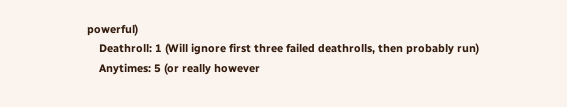powerful)
    Deathroll: 1 (Will ignore first three failed deathrolls, then probably run)
    Anytimes: 5 (or really however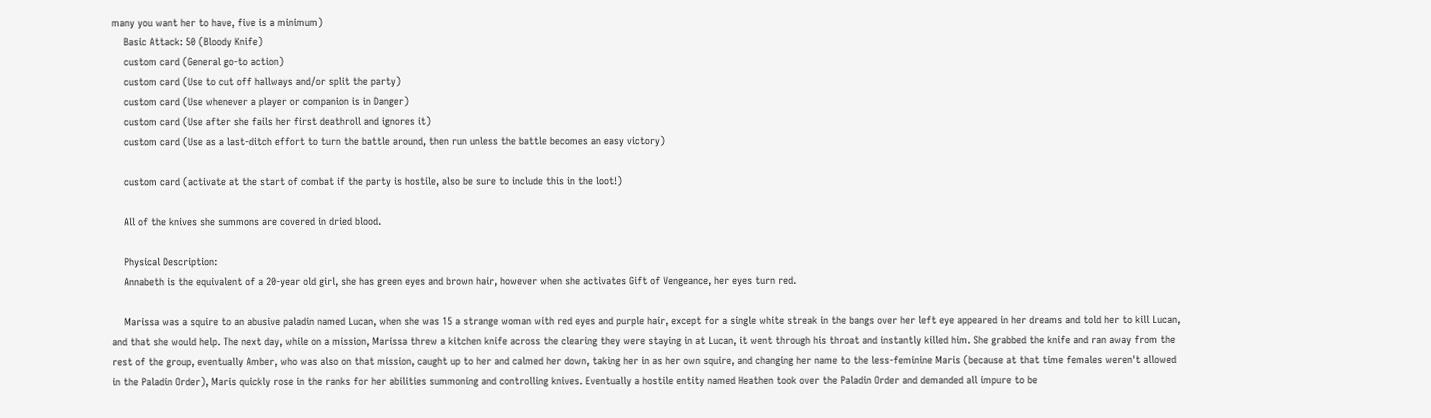many you want her to have, five is a minimum)
    Basic Attack: 50 (Bloody Knife)
    custom card (General go-to action)
    custom card (Use to cut off hallways and/or split the party)
    custom card (Use whenever a player or companion is in Danger)
    custom card (Use after she fails her first deathroll and ignores it)
    custom card (Use as a last-ditch effort to turn the battle around, then run unless the battle becomes an easy victory)

    custom card (activate at the start of combat if the party is hostile, also be sure to include this in the loot!)

    All of the knives she summons are covered in dried blood.

    Physical Description:
    Annabeth is the equivalent of a 20-year old girl, she has green eyes and brown hair, however when she activates Gift of Vengeance, her eyes turn red.

    Marissa was a squire to an abusive paladin named Lucan, when she was 15 a strange woman with red eyes and purple hair, except for a single white streak in the bangs over her left eye appeared in her dreams and told her to kill Lucan, and that she would help. The next day, while on a mission, Marissa threw a kitchen knife across the clearing they were staying in at Lucan, it went through his throat and instantly killed him. She grabbed the knife and ran away from the rest of the group, eventually Amber, who was also on that mission, caught up to her and calmed her down, taking her in as her own squire, and changing her name to the less-feminine Maris (because at that time females weren't allowed in the Paladin Order), Maris quickly rose in the ranks for her abilities summoning and controlling knives. Eventually a hostile entity named Heathen took over the Paladin Order and demanded all impure to be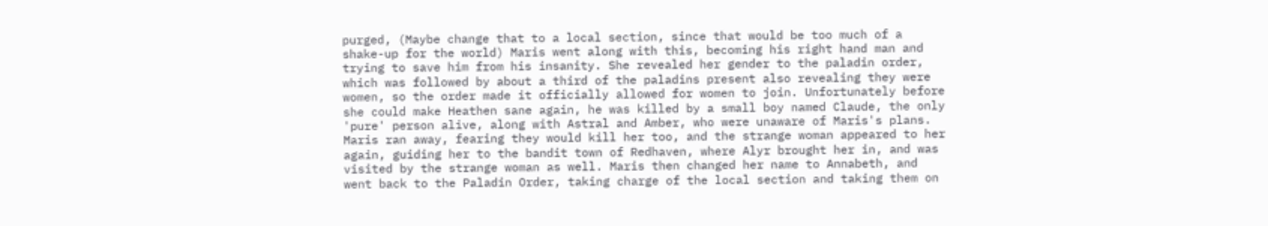purged, (Maybe change that to a local section, since that would be too much of a shake-up for the world) Maris went along with this, becoming his right hand man and trying to save him from his insanity. She revealed her gender to the paladin order, which was followed by about a third of the paladins present also revealing they were women, so the order made it officially allowed for women to join. Unfortunately before she could make Heathen sane again, he was killed by a small boy named Claude, the only 'pure' person alive, along with Astral and Amber, who were unaware of Maris's plans. Maris ran away, fearing they would kill her too, and the strange woman appeared to her again, guiding her to the bandit town of Redhaven, where Alyr brought her in, and was visited by the strange woman as well. Maris then changed her name to Annabeth, and went back to the Paladin Order, taking charge of the local section and taking them on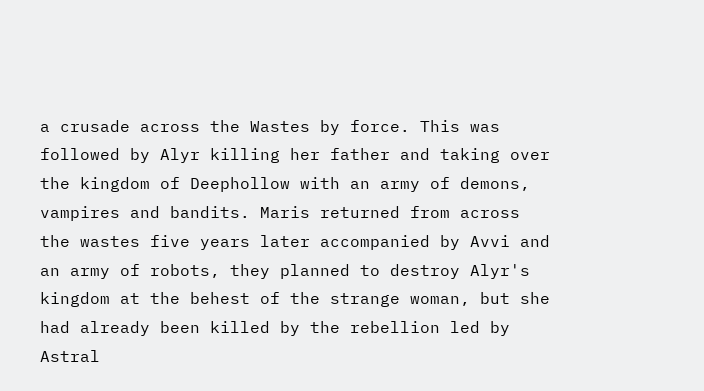a crusade across the Wastes by force. This was followed by Alyr killing her father and taking over the kingdom of Deephollow with an army of demons, vampires and bandits. Maris returned from across the wastes five years later accompanied by Avvi and an army of robots, they planned to destroy Alyr's kingdom at the behest of the strange woman, but she had already been killed by the rebellion led by Astral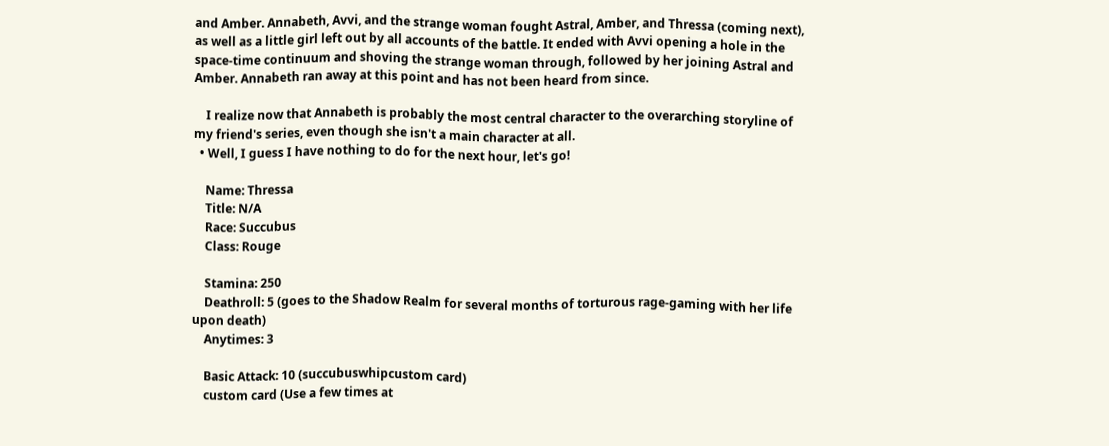and Amber. Annabeth, Avvi, and the strange woman fought Astral, Amber, and Thressa (coming next), as well as a little girl left out by all accounts of the battle. It ended with Avvi opening a hole in the space-time continuum and shoving the strange woman through, followed by her joining Astral and Amber. Annabeth ran away at this point and has not been heard from since.

    I realize now that Annabeth is probably the most central character to the overarching storyline of my friend's series, even though she isn't a main character at all.
  • Well, I guess I have nothing to do for the next hour, let's go!

    Name: Thressa
    Title: N/A
    Race: Succubus
    Class: Rouge

    Stamina: 250
    Deathroll: 5 (goes to the Shadow Realm for several months of torturous rage-gaming with her life upon death)
    Anytimes: 3

    Basic Attack: 10 (succubuswhipcustom card)
    custom card (Use a few times at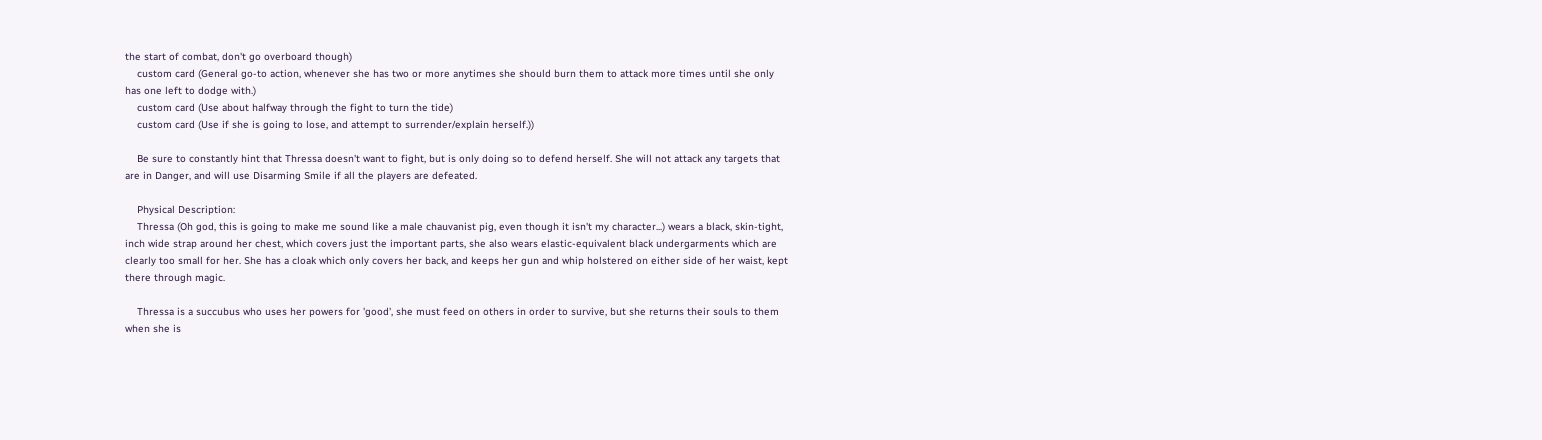the start of combat, don't go overboard though)
    custom card (General go-to action, whenever she has two or more anytimes she should burn them to attack more times until she only has one left to dodge with.)
    custom card (Use about halfway through the fight to turn the tide)
    custom card (Use if she is going to lose, and attempt to surrender/explain herself.))

    Be sure to constantly hint that Thressa doesn't want to fight, but is only doing so to defend herself. She will not attack any targets that are in Danger, and will use Disarming Smile if all the players are defeated.

    Physical Description:
    Thressa (Oh god, this is going to make me sound like a male chauvanist pig, even though it isn't my character...) wears a black, skin-tight, inch wide strap around her chest, which covers just the important parts, she also wears elastic-equivalent black undergarments which are clearly too small for her. She has a cloak which only covers her back, and keeps her gun and whip holstered on either side of her waist, kept there through magic.

    Thressa is a succubus who uses her powers for 'good', she must feed on others in order to survive, but she returns their souls to them when she is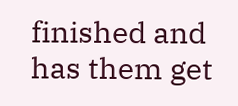finished and has them get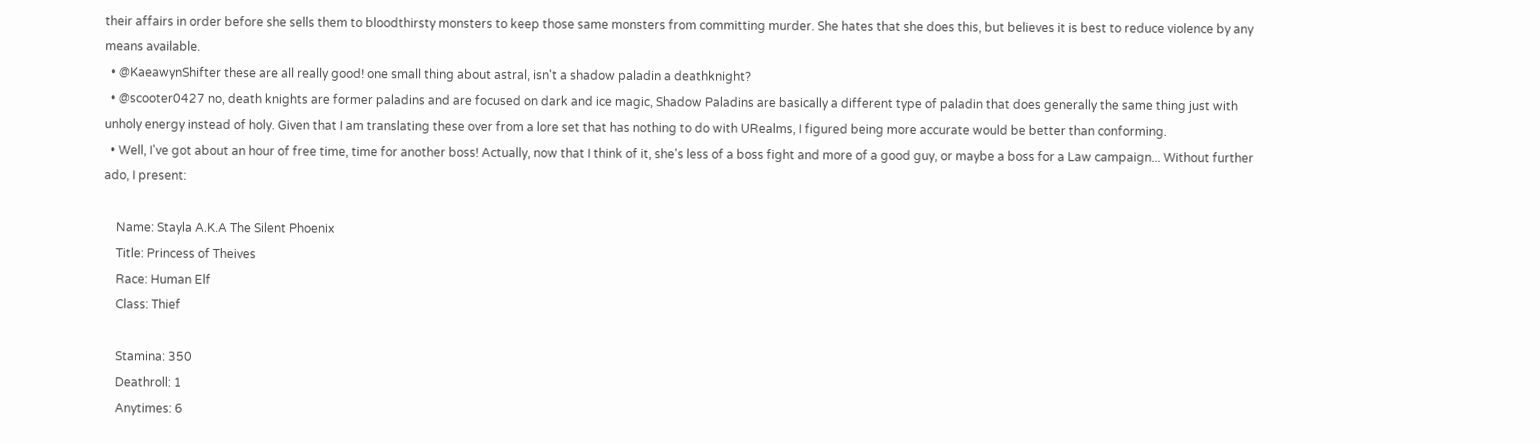their affairs in order before she sells them to bloodthirsty monsters to keep those same monsters from committing murder. She hates that she does this, but believes it is best to reduce violence by any means available.
  • @KaeawynShifter these are all really good! one small thing about astral, isn't a shadow paladin a deathknight?
  • @scooter0427 no, death knights are former paladins and are focused on dark and ice magic, Shadow Paladins are basically a different type of paladin that does generally the same thing just with unholy energy instead of holy. Given that I am translating these over from a lore set that has nothing to do with URealms, I figured being more accurate would be better than conforming.
  • Well, I've got about an hour of free time, time for another boss! Actually, now that I think of it, she's less of a boss fight and more of a good guy, or maybe a boss for a Law campaign... Without further ado, I present:

    Name: Stayla A.K.A The Silent Phoenix
    Title: Princess of Theives
    Race: Human Elf
    Class: Thief

    Stamina: 350
    Deathroll: 1
    Anytimes: 6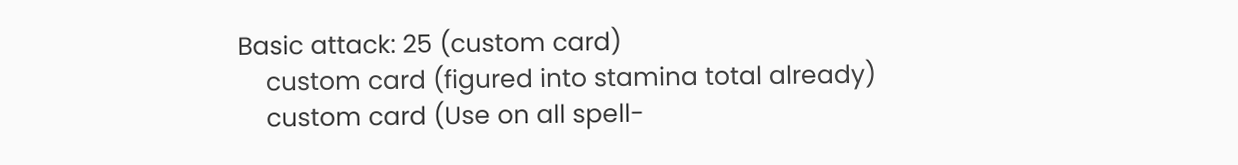Basic attack: 25 (custom card)
    custom card (figured into stamina total already)
    custom card (Use on all spell-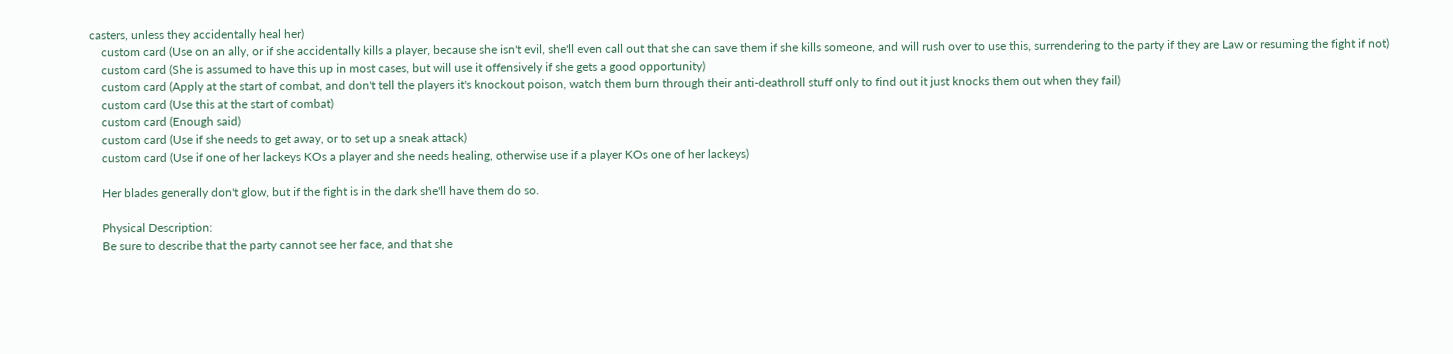casters, unless they accidentally heal her)
    custom card (Use on an ally, or if she accidentally kills a player, because she isn't evil, she'll even call out that she can save them if she kills someone, and will rush over to use this, surrendering to the party if they are Law or resuming the fight if not)
    custom card (She is assumed to have this up in most cases, but will use it offensively if she gets a good opportunity)
    custom card (Apply at the start of combat, and don't tell the players it's knockout poison, watch them burn through their anti-deathroll stuff only to find out it just knocks them out when they fail)
    custom card (Use this at the start of combat)
    custom card (Enough said)
    custom card (Use if she needs to get away, or to set up a sneak attack)
    custom card (Use if one of her lackeys KOs a player and she needs healing, otherwise use if a player KOs one of her lackeys)

    Her blades generally don't glow, but if the fight is in the dark she'll have them do so.

    Physical Description:
    Be sure to describe that the party cannot see her face, and that she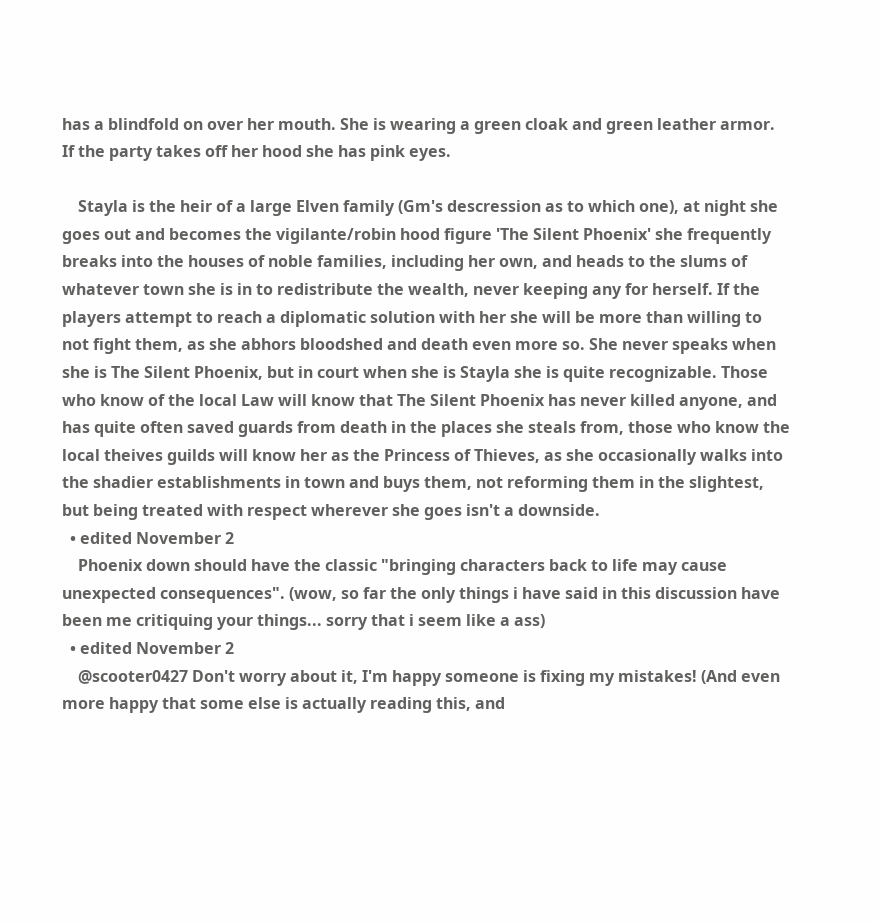has a blindfold on over her mouth. She is wearing a green cloak and green leather armor. If the party takes off her hood she has pink eyes.

    Stayla is the heir of a large Elven family (Gm's descression as to which one), at night she goes out and becomes the vigilante/robin hood figure 'The Silent Phoenix' she frequently breaks into the houses of noble families, including her own, and heads to the slums of whatever town she is in to redistribute the wealth, never keeping any for herself. If the players attempt to reach a diplomatic solution with her she will be more than willing to not fight them, as she abhors bloodshed and death even more so. She never speaks when she is The Silent Phoenix, but in court when she is Stayla she is quite recognizable. Those who know of the local Law will know that The Silent Phoenix has never killed anyone, and has quite often saved guards from death in the places she steals from, those who know the local theives guilds will know her as the Princess of Thieves, as she occasionally walks into the shadier establishments in town and buys them, not reforming them in the slightest, but being treated with respect wherever she goes isn't a downside.
  • edited November 2
    Phoenix down should have the classic "bringing characters back to life may cause unexpected consequences". (wow, so far the only things i have said in this discussion have been me critiquing your things... sorry that i seem like a ass)
  • edited November 2
    @scooter0427 Don't worry about it, I'm happy someone is fixing my mistakes! (And even more happy that some else is actually reading this, and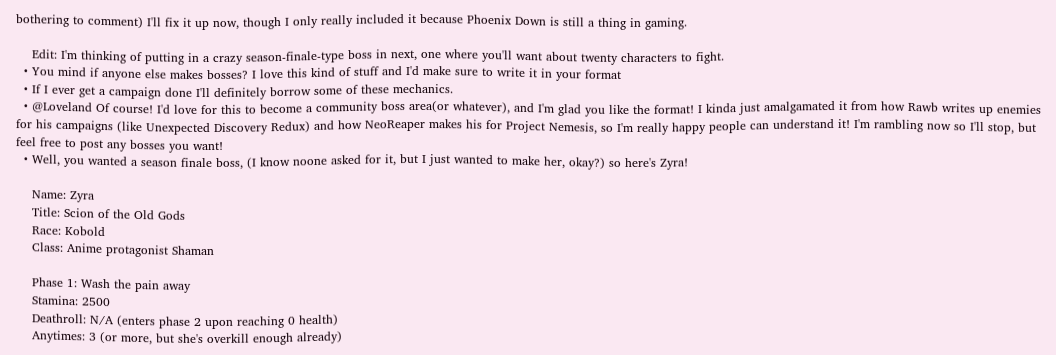bothering to comment) I'll fix it up now, though I only really included it because Phoenix Down is still a thing in gaming.

    Edit: I'm thinking of putting in a crazy season-finale-type boss in next, one where you'll want about twenty characters to fight.
  • You mind if anyone else makes bosses? I love this kind of stuff and I'd make sure to write it in your format
  • If I ever get a campaign done I'll definitely borrow some of these mechanics.
  • @Loveland Of course! I'd love for this to become a community boss area(or whatever), and I'm glad you like the format! I kinda just amalgamated it from how Rawb writes up enemies for his campaigns (like Unexpected Discovery Redux) and how NeoReaper makes his for Project Nemesis, so I'm really happy people can understand it! I'm rambling now so I'll stop, but feel free to post any bosses you want!
  • Well, you wanted a season finale boss, (I know noone asked for it, but I just wanted to make her, okay?) so here's Zyra!

    Name: Zyra
    Title: Scion of the Old Gods
    Race: Kobold
    Class: Anime protagonist Shaman

    Phase 1: Wash the pain away
    Stamina: 2500
    Deathroll: N/A (enters phase 2 upon reaching 0 health)
    Anytimes: 3 (or more, but she's overkill enough already)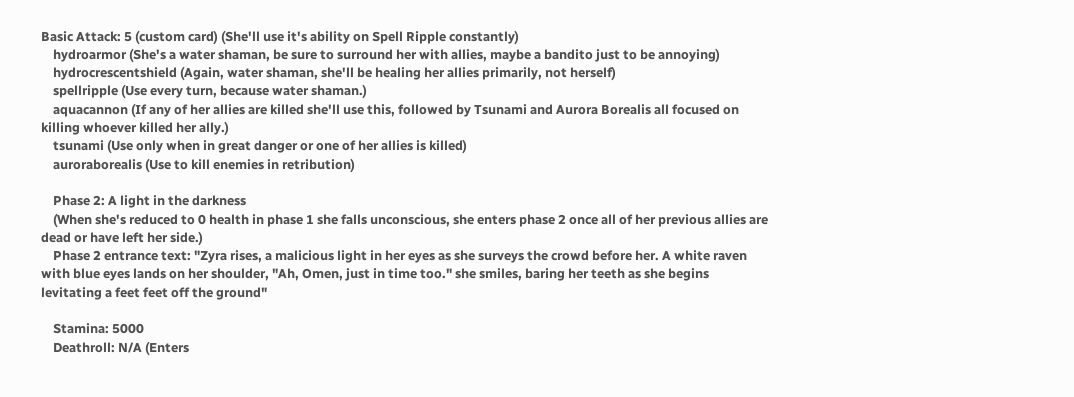Basic Attack: 5 (custom card) (She'll use it's ability on Spell Ripple constantly)
    hydroarmor (She's a water shaman, be sure to surround her with allies, maybe a bandito just to be annoying)
    hydrocrescentshield (Again, water shaman, she'll be healing her allies primarily, not herself)
    spellripple (Use every turn, because water shaman.)
    aquacannon (If any of her allies are killed she'll use this, followed by Tsunami and Aurora Borealis all focused on killing whoever killed her ally.)
    tsunami (Use only when in great danger or one of her allies is killed)
    auroraborealis (Use to kill enemies in retribution)

    Phase 2: A light in the darkness
    (When she's reduced to 0 health in phase 1 she falls unconscious, she enters phase 2 once all of her previous allies are dead or have left her side.)
    Phase 2 entrance text: "Zyra rises, a malicious light in her eyes as she surveys the crowd before her. A white raven with blue eyes lands on her shoulder, "Ah, Omen, just in time too." she smiles, baring her teeth as she begins levitating a feet feet off the ground"

    Stamina: 5000
    Deathroll: N/A (Enters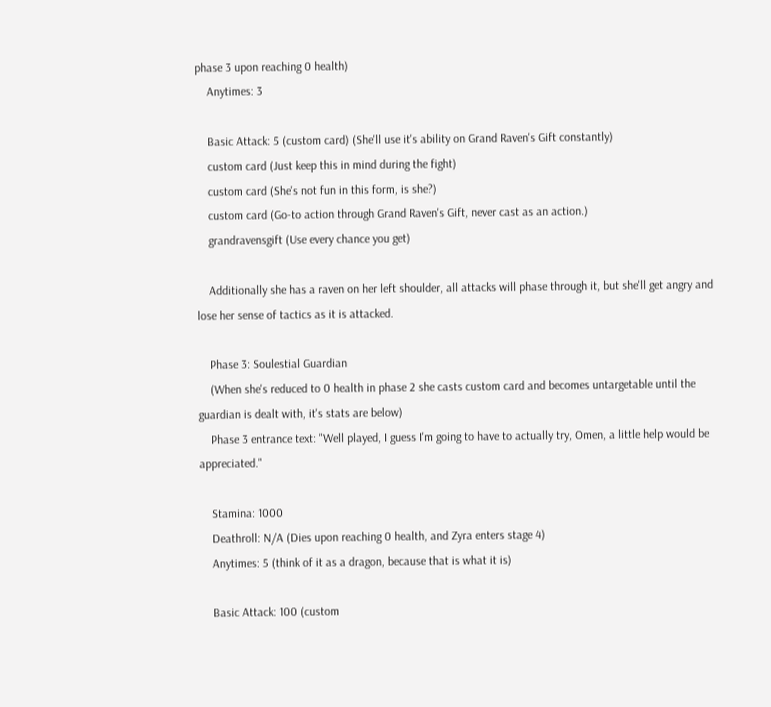phase 3 upon reaching 0 health)
    Anytimes: 3

    Basic Attack: 5 (custom card) (She'll use it's ability on Grand Raven's Gift constantly)
    custom card (Just keep this in mind during the fight)
    custom card (She's not fun in this form, is she?)
    custom card (Go-to action through Grand Raven's Gift, never cast as an action.)
    grandravensgift (Use every chance you get)

    Additionally she has a raven on her left shoulder, all attacks will phase through it, but she'll get angry and lose her sense of tactics as it is attacked.

    Phase 3: Soulestial Guardian
    (When she's reduced to 0 health in phase 2 she casts custom card and becomes untargetable until the guardian is dealt with, it's stats are below)
    Phase 3 entrance text: "Well played, I guess I'm going to have to actually try, Omen, a little help would be appreciated."

    Stamina: 1000
    Deathroll: N/A (Dies upon reaching 0 health, and Zyra enters stage 4)
    Anytimes: 5 (think of it as a dragon, because that is what it is)

    Basic Attack: 100 (custom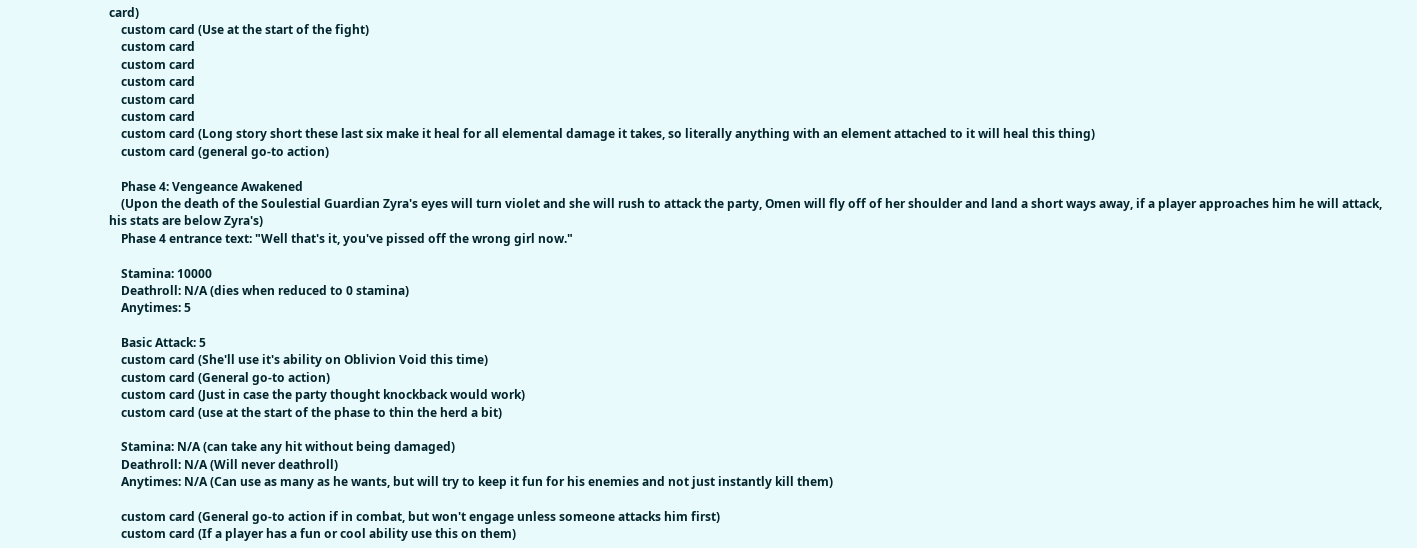card)
    custom card (Use at the start of the fight)
    custom card
    custom card
    custom card
    custom card
    custom card
    custom card (Long story short these last six make it heal for all elemental damage it takes, so literally anything with an element attached to it will heal this thing)
    custom card (general go-to action)

    Phase 4: Vengeance Awakened
    (Upon the death of the Soulestial Guardian Zyra's eyes will turn violet and she will rush to attack the party, Omen will fly off of her shoulder and land a short ways away, if a player approaches him he will attack, his stats are below Zyra's)
    Phase 4 entrance text: "Well that's it, you've pissed off the wrong girl now."

    Stamina: 10000
    Deathroll: N/A (dies when reduced to 0 stamina)
    Anytimes: 5

    Basic Attack: 5
    custom card (She'll use it's ability on Oblivion Void this time)
    custom card (General go-to action)
    custom card (Just in case the party thought knockback would work)
    custom card (use at the start of the phase to thin the herd a bit)

    Stamina: N/A (can take any hit without being damaged)
    Deathroll: N/A (Will never deathroll)
    Anytimes: N/A (Can use as many as he wants, but will try to keep it fun for his enemies and not just instantly kill them)

    custom card (General go-to action if in combat, but won't engage unless someone attacks him first)
    custom card (If a player has a fun or cool ability use this on them)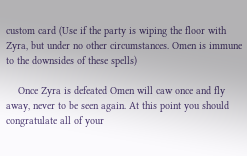custom card (Use if the party is wiping the floor with Zyra, but under no other circumstances. Omen is immune to the downsides of these spells)

    Once Zyra is defeated Omen will caw once and fly away, never to be seen again. At this point you should congratulate all of your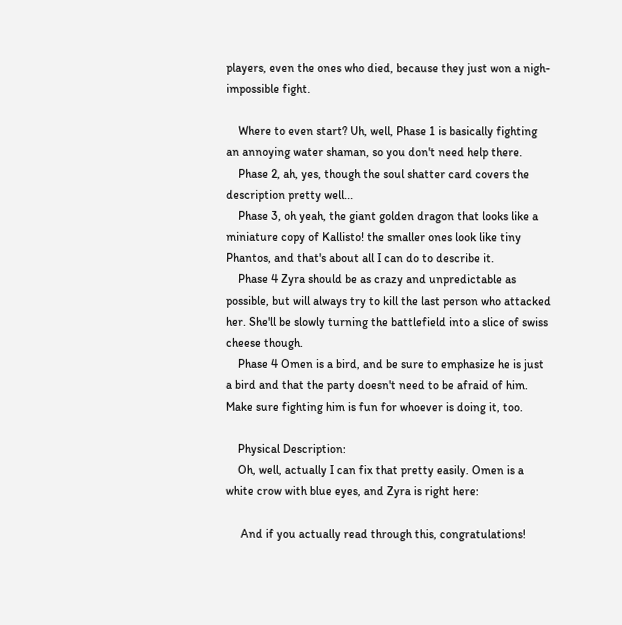players, even the ones who died, because they just won a nigh-impossible fight.

    Where to even start? Uh, well, Phase 1 is basically fighting an annoying water shaman, so you don't need help there.
    Phase 2, ah, yes, though the soul shatter card covers the description pretty well...
    Phase 3, oh yeah, the giant golden dragon that looks like a miniature copy of Kallisto! the smaller ones look like tiny Phantos, and that's about all I can do to describe it.
    Phase 4 Zyra should be as crazy and unpredictable as possible, but will always try to kill the last person who attacked her. She'll be slowly turning the battlefield into a slice of swiss cheese though.
    Phase 4 Omen is a bird, and be sure to emphasize he is just a bird and that the party doesn't need to be afraid of him. Make sure fighting him is fun for whoever is doing it, too.

    Physical Description:
    Oh, well, actually I can fix that pretty easily. Omen is a white crow with blue eyes, and Zyra is right here:

     And if you actually read through this, congratulations!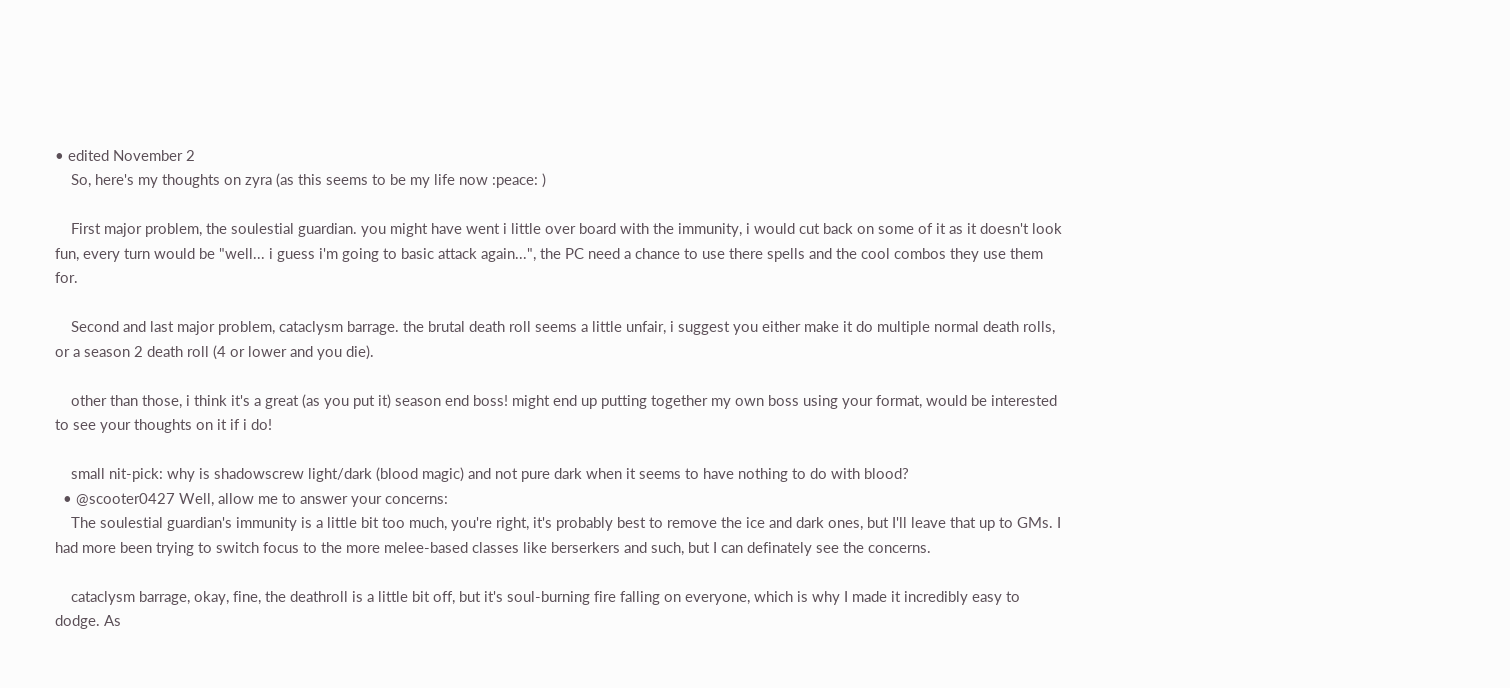• edited November 2
    So, here's my thoughts on zyra (as this seems to be my life now :peace: )

    First major problem, the soulestial guardian. you might have went i little over board with the immunity, i would cut back on some of it as it doesn't look fun, every turn would be "well... i guess i'm going to basic attack again...", the PC need a chance to use there spells and the cool combos they use them for.

    Second and last major problem, cataclysm barrage. the brutal death roll seems a little unfair, i suggest you either make it do multiple normal death rolls, or a season 2 death roll (4 or lower and you die).

    other than those, i think it's a great (as you put it) season end boss! might end up putting together my own boss using your format, would be interested to see your thoughts on it if i do!

    small nit-pick: why is shadowscrew light/dark (blood magic) and not pure dark when it seems to have nothing to do with blood?
  • @scooter0427 Well, allow me to answer your concerns:
    The soulestial guardian's immunity is a little bit too much, you're right, it's probably best to remove the ice and dark ones, but I'll leave that up to GMs. I had more been trying to switch focus to the more melee-based classes like berserkers and such, but I can definately see the concerns.

    cataclysm barrage, okay, fine, the deathroll is a little bit off, but it's soul-burning fire falling on everyone, which is why I made it incredibly easy to dodge. As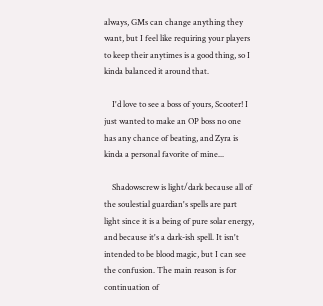always, GMs can change anything they want, but I feel like requiring your players to keep their anytimes is a good thing, so I kinda balanced it around that.

    I'd love to see a boss of yours, Scooter! I just wanted to make an OP boss no one has any chance of beating, and Zyra is kinda a personal favorite of mine...

    Shadowscrew is light/dark because all of the soulestial guardian's spells are part light since it is a being of pure solar energy, and because it's a dark-ish spell. It isn't intended to be blood magic, but I can see the confusion. The main reason is for continuation of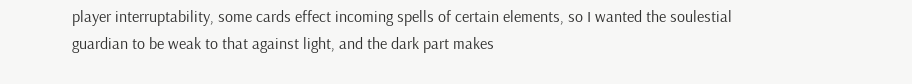player interruptability, some cards effect incoming spells of certain elements, so I wanted the soulestial guardian to be weak to that against light, and the dark part makes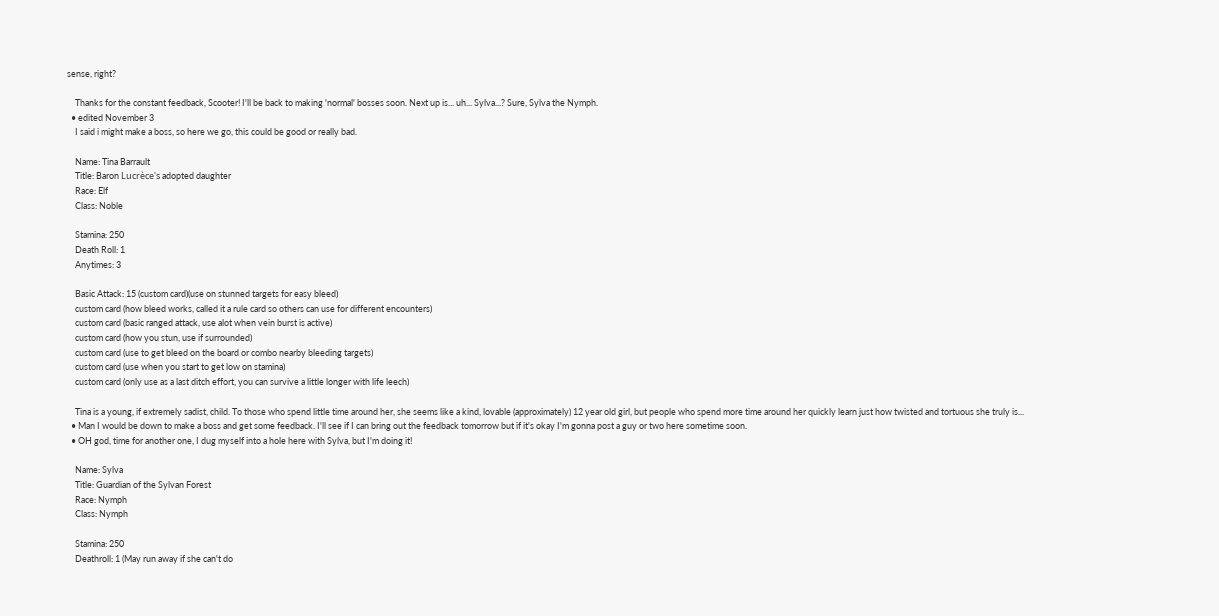sense, right?

    Thanks for the constant feedback, Scooter! I'll be back to making 'normal' bosses soon. Next up is... uh... Sylva...? Sure, Sylva the Nymph.
  • edited November 3
    I said i might make a boss, so here we go, this could be good or really bad.

    Name: Tina Barrault
    Title: Baron Lucrèce's adopted daughter
    Race: Elf
    Class: Noble

    Stamina: 250
    Death Roll: 1
    Anytimes: 3

    Basic Attack: 15 (custom card)(use on stunned targets for easy bleed)
    custom card (how bleed works, called it a rule card so others can use for different encounters)
    custom card (basic ranged attack, use alot when vein burst is active)
    custom card (how you stun, use if surrounded)
    custom card (use to get bleed on the board or combo nearby bleeding targets)
    custom card (use when you start to get low on stamina)
    custom card (only use as a last ditch effort, you can survive a little longer with life leech)

    Tina is a young, if extremely sadist, child. To those who spend little time around her, she seems like a kind, lovable (approximately) 12 year old girl, but people who spend more time around her quickly learn just how twisted and tortuous she truly is...
  • Man I would be down to make a boss and get some feedback. I'll see if I can bring out the feedback tomorrow but if it's okay I'm gonna post a guy or two here sometime soon.
  • OH god, time for another one, I dug myself into a hole here with Sylva, but I'm doing it!

    Name: Sylva
    Title: Guardian of the Sylvan Forest
    Race: Nymph
    Class: Nymph

    Stamina: 250
    Deathroll: 1 (May run away if she can't do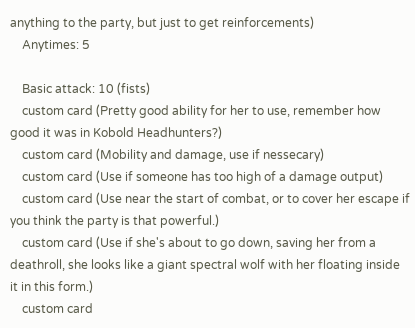anything to the party, but just to get reinforcements)
    Anytimes: 5

    Basic attack: 10 (fists)
    custom card (Pretty good ability for her to use, remember how good it was in Kobold Headhunters?)
    custom card (Mobility and damage, use if nessecary)
    custom card (Use if someone has too high of a damage output)
    custom card (Use near the start of combat, or to cover her escape if you think the party is that powerful.)
    custom card (Use if she's about to go down, saving her from a deathroll, she looks like a giant spectral wolf with her floating inside it in this form.)
    custom card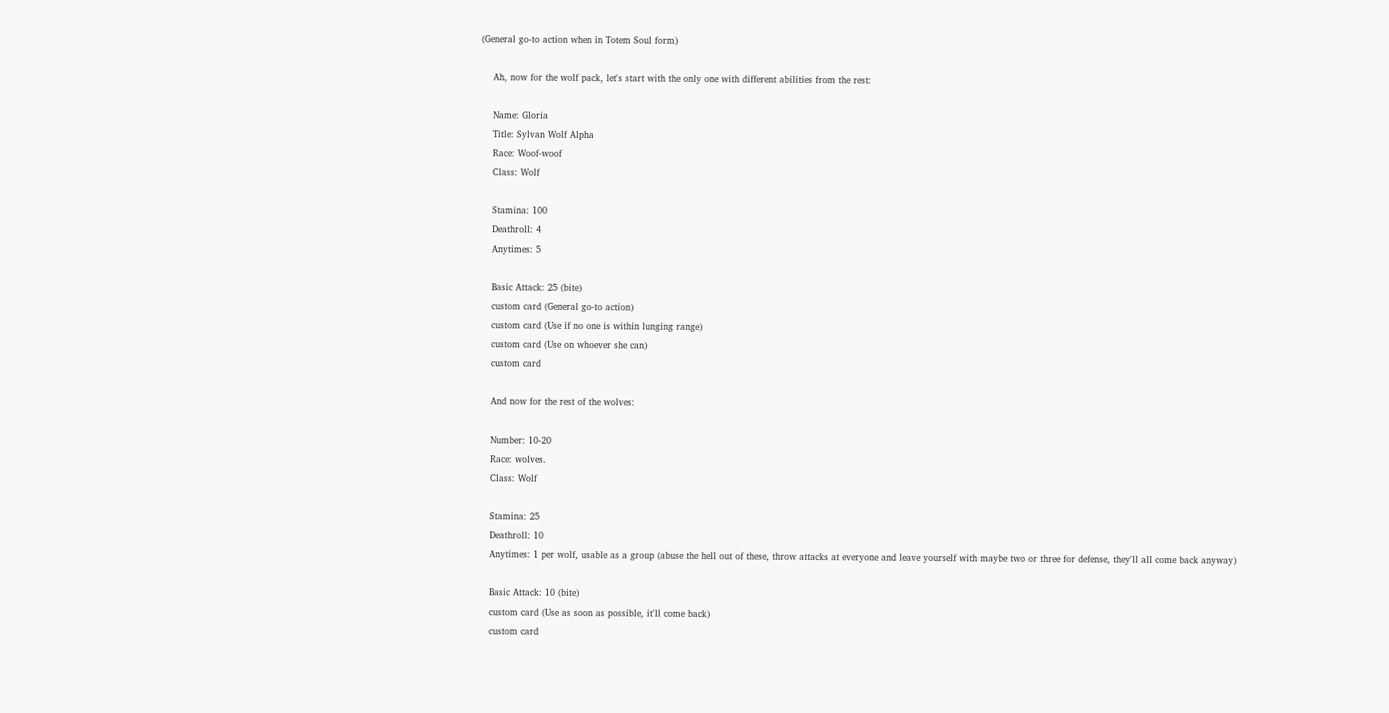(General go-to action when in Totem Soul form)

    Ah, now for the wolf pack, let's start with the only one with different abilities from the rest:

    Name: Gloria
    Title: Sylvan Wolf Alpha
    Race: Woof-woof
    Class: Wolf

    Stamina: 100
    Deathroll: 4
    Anytimes: 5

    Basic Attack: 25 (bite)
    custom card (General go-to action)
    custom card (Use if no one is within lunging range)
    custom card (Use on whoever she can)
    custom card

    And now for the rest of the wolves:

    Number: 10-20
    Race: wolves.
    Class: Wolf

    Stamina: 25
    Deathroll: 10
    Anytimes: 1 per wolf, usable as a group (abuse the hell out of these, throw attacks at everyone and leave yourself with maybe two or three for defense, they'll all come back anyway)

    Basic Attack: 10 (bite)
    custom card (Use as soon as possible, it'll come back)
    custom card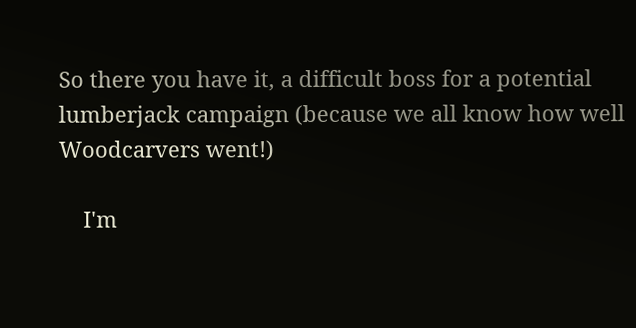So there you have it, a difficult boss for a potential lumberjack campaign (because we all know how well Woodcarvers went!)

    I'm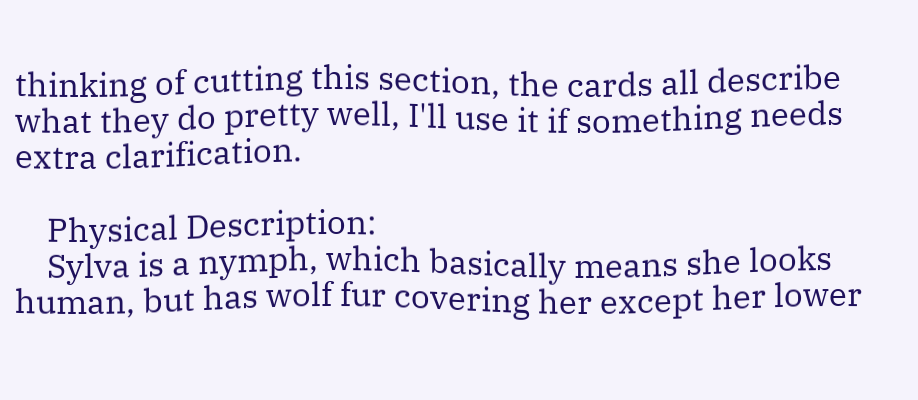thinking of cutting this section, the cards all describe what they do pretty well, I'll use it if something needs extra clarification.

    Physical Description:
    Sylva is a nymph, which basically means she looks human, but has wolf fur covering her except her lower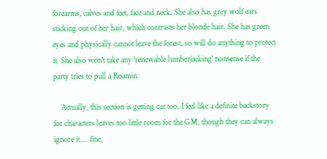forearms, calves and feet, face and neck. She also has grey wolf ears sticking out of her hair, which contrasts her blonde hair. She has green eyes and physically cannot leave the forest, so will do anything to protect it. She also won't take any 'renewable lumberjacking' nonsense if the party tries to pull a Roamin.

    Actually, this section is getting cut too, I feel like a definite backstory for characters leaves too little room for the GM, though they can always ignore it.... fine,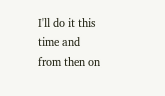I'll do it this time and from then on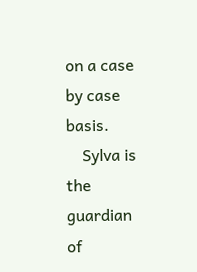on a case by case basis.
    Sylva is the guardian of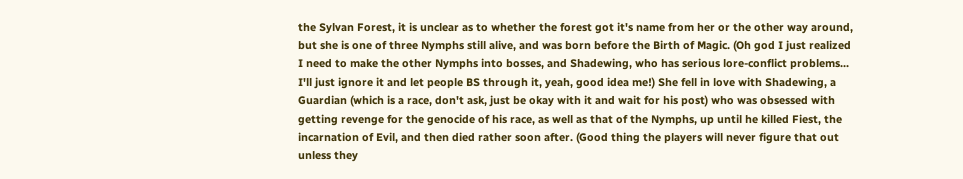the Sylvan Forest, it is unclear as to whether the forest got it's name from her or the other way around, but she is one of three Nymphs still alive, and was born before the Birth of Magic. (Oh god I just realized I need to make the other Nymphs into bosses, and Shadewing, who has serious lore-conflict problems... I'll just ignore it and let people BS through it, yeah, good idea me!) She fell in love with Shadewing, a Guardian (which is a race, don't ask, just be okay with it and wait for his post) who was obsessed with getting revenge for the genocide of his race, as well as that of the Nymphs, up until he killed Fiest, the incarnation of Evil, and then died rather soon after. (Good thing the players will never figure that out unless they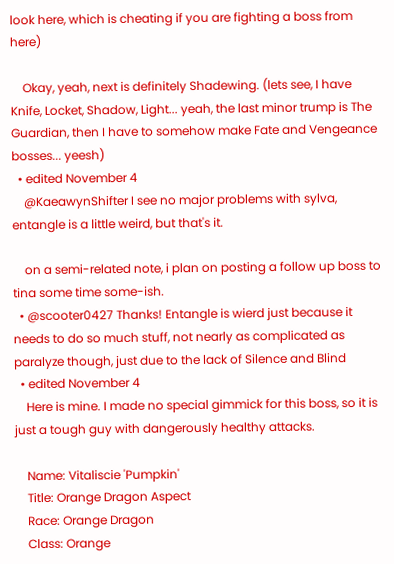look here, which is cheating if you are fighting a boss from here)

    Okay, yeah, next is definitely Shadewing. (lets see, I have Knife, Locket, Shadow, Light... yeah, the last minor trump is The Guardian, then I have to somehow make Fate and Vengeance bosses... yeesh)
  • edited November 4
    @KaeawynShifter I see no major problems with sylva, entangle is a little weird, but that's it.

    on a semi-related note, i plan on posting a follow up boss to tina some time some-ish.
  • @scooter0427 Thanks! Entangle is wierd just because it needs to do so much stuff, not nearly as complicated as paralyze though, just due to the lack of Silence and Blind
  • edited November 4
    Here is mine. I made no special gimmick for this boss, so it is just a tough guy with dangerously healthy attacks.

    Name: Vitaliscie 'Pumpkin'
    Title: Orange Dragon Aspect
    Race: Orange Dragon
    Class: Orange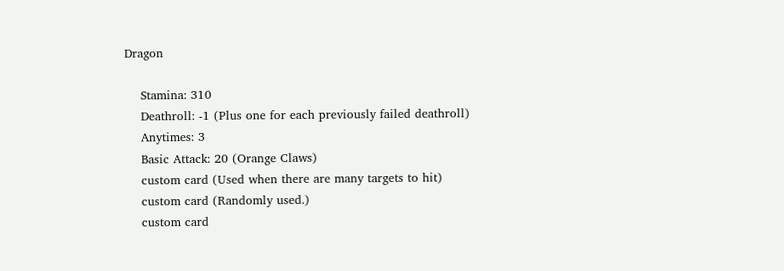Dragon

    Stamina: 310
    Deathroll: -1 (Plus one for each previously failed deathroll)
    Anytimes: 3
    Basic Attack: 20 (Orange Claws)
    custom card (Used when there are many targets to hit)
    custom card (Randomly used.)
    custom card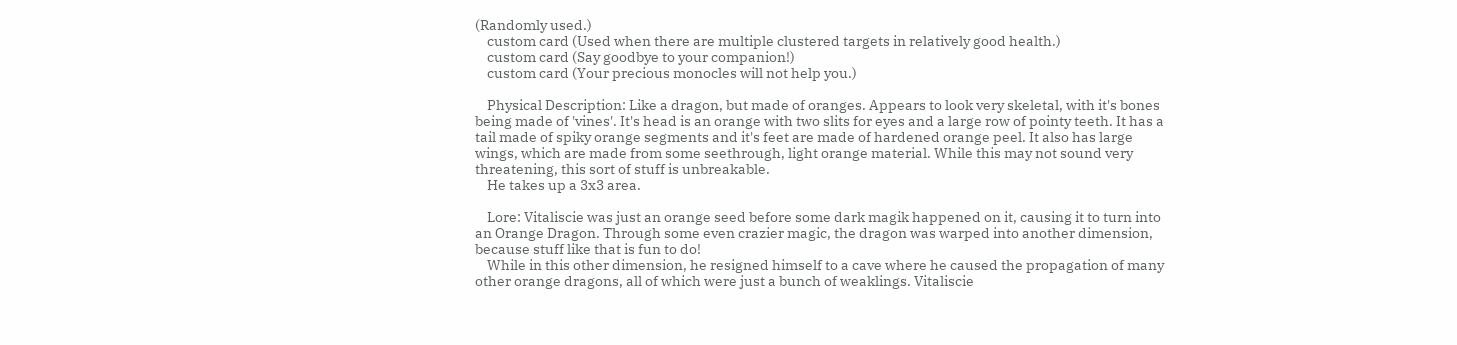(Randomly used.)
    custom card (Used when there are multiple clustered targets in relatively good health.)
    custom card (Say goodbye to your companion!)
    custom card (Your precious monocles will not help you.)

    Physical Description: Like a dragon, but made of oranges. Appears to look very skeletal, with it's bones being made of 'vines'. It's head is an orange with two slits for eyes and a large row of pointy teeth. It has a tail made of spiky orange segments and it's feet are made of hardened orange peel. It also has large wings, which are made from some seethrough, light orange material. While this may not sound very threatening, this sort of stuff is unbreakable.
    He takes up a 3x3 area.

    Lore: Vitaliscie was just an orange seed before some dark magik happened on it, causing it to turn into an Orange Dragon. Through some even crazier magic, the dragon was warped into another dimension, because stuff like that is fun to do!
    While in this other dimension, he resigned himself to a cave where he caused the propagation of many other orange dragons, all of which were just a bunch of weaklings. Vitaliscie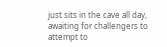just sits in the cave all day, awaiting for challengers to attempt to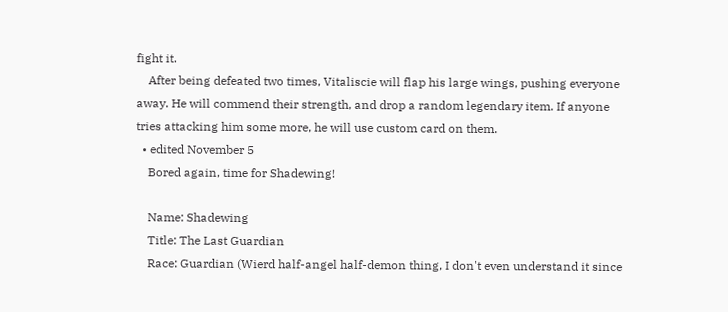fight it.
    After being defeated two times, Vitaliscie will flap his large wings, pushing everyone away. He will commend their strength, and drop a random legendary item. If anyone tries attacking him some more, he will use custom card on them.
  • edited November 5
    Bored again, time for Shadewing!

    Name: Shadewing
    Title: The Last Guardian
    Race: Guardian (Wierd half-angel half-demon thing, I don't even understand it since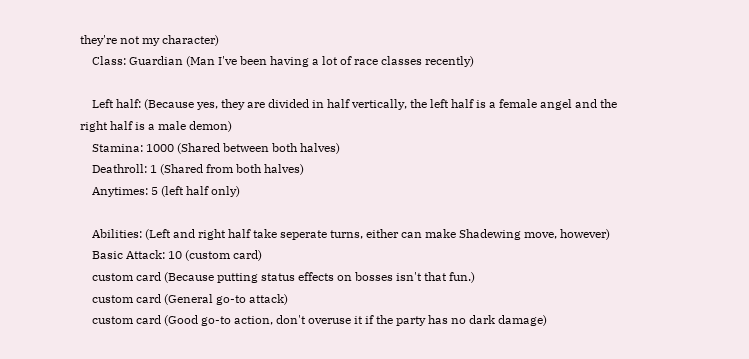they're not my character)
    Class: Guardian (Man I've been having a lot of race classes recently)

    Left half: (Because yes, they are divided in half vertically, the left half is a female angel and the right half is a male demon)
    Stamina: 1000 (Shared between both halves)
    Deathroll: 1 (Shared from both halves)
    Anytimes: 5 (left half only)

    Abilities: (Left and right half take seperate turns, either can make Shadewing move, however)
    Basic Attack: 10 (custom card)
    custom card (Because putting status effects on bosses isn't that fun.)
    custom card (General go-to attack)
    custom card (Good go-to action, don't overuse it if the party has no dark damage)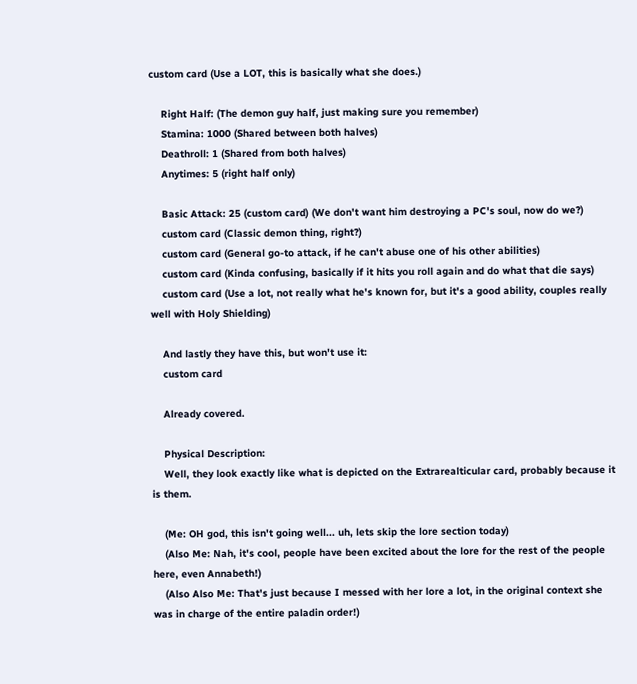custom card (Use a LOT, this is basically what she does.)

    Right Half: (The demon guy half, just making sure you remember)
    Stamina: 1000 (Shared between both halves)
    Deathroll: 1 (Shared from both halves)
    Anytimes: 5 (right half only)

    Basic Attack: 25 (custom card) (We don't want him destroying a PC's soul, now do we?)
    custom card (Classic demon thing, right?)
    custom card (General go-to attack, if he can't abuse one of his other abilities)
    custom card (Kinda confusing, basically if it hits you roll again and do what that die says)
    custom card (Use a lot, not really what he's known for, but it's a good ability, couples really well with Holy Shielding)

    And lastly they have this, but won't use it:
    custom card

    Already covered.

    Physical Description:
    Well, they look exactly like what is depicted on the Extrarealticular card, probably because it is them.

    (Me: OH god, this isn't going well... uh, lets skip the lore section today)
    (Also Me: Nah, it's cool, people have been excited about the lore for the rest of the people here, even Annabeth!)
    (Also Also Me: That's just because I messed with her lore a lot, in the original context she was in charge of the entire paladin order!)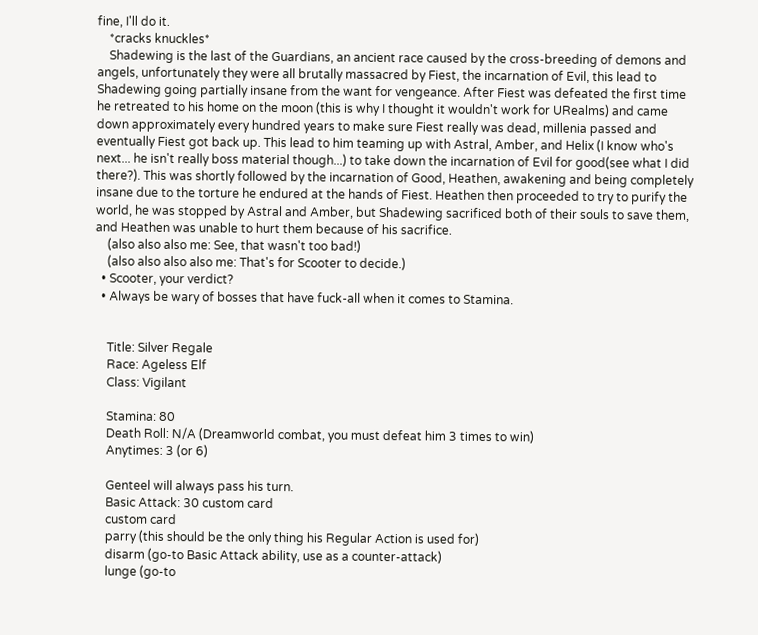fine, I'll do it.
    *cracks knuckles*
    Shadewing is the last of the Guardians, an ancient race caused by the cross-breeding of demons and angels, unfortunately they were all brutally massacred by Fiest, the incarnation of Evil, this lead to Shadewing going partially insane from the want for vengeance. After Fiest was defeated the first time he retreated to his home on the moon (this is why I thought it wouldn't work for URealms) and came down approximately every hundred years to make sure Fiest really was dead, millenia passed and eventually Fiest got back up. This lead to him teaming up with Astral, Amber, and Helix (I know who's next... he isn't really boss material though...) to take down the incarnation of Evil for good(see what I did there?). This was shortly followed by the incarnation of Good, Heathen, awakening and being completely insane due to the torture he endured at the hands of Fiest. Heathen then proceeded to try to purify the world, he was stopped by Astral and Amber, but Shadewing sacrificed both of their souls to save them, and Heathen was unable to hurt them because of his sacrifice.
    (also also also me: See, that wasn't too bad!)
    (also also also also me: That's for Scooter to decide.)
  • Scooter, your verdict?
  • Always be wary of bosses that have fuck-all when it comes to Stamina.


    Title: Silver Regale
    Race: Ageless Elf
    Class: Vigilant

    Stamina: 80
    Death Roll: N/A (Dreamworld combat, you must defeat him 3 times to win)
    Anytimes: 3 (or 6)

    Genteel will always pass his turn.
    Basic Attack: 30 custom card
    custom card
    parry (this should be the only thing his Regular Action is used for)
    disarm (go-to Basic Attack ability, use as a counter-attack)
    lunge (go-to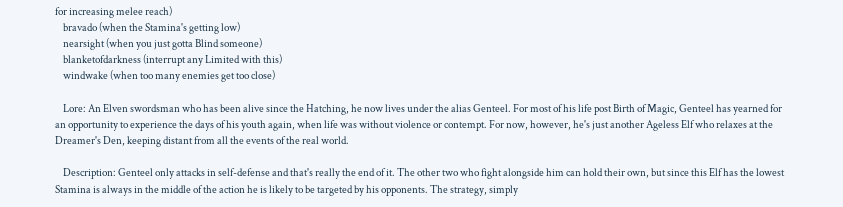for increasing melee reach)
    bravado (when the Stamina's getting low)
    nearsight (when you just gotta Blind someone)
    blanketofdarkness (interrupt any Limited with this)
    windwake (when too many enemies get too close)

    Lore: An Elven swordsman who has been alive since the Hatching, he now lives under the alias Genteel. For most of his life post Birth of Magic, Genteel has yearned for an opportunity to experience the days of his youth again, when life was without violence or contempt. For now, however, he's just another Ageless Elf who relaxes at the Dreamer's Den, keeping distant from all the events of the real world.

    Description: Genteel only attacks in self-defense and that's really the end of it. The other two who fight alongside him can hold their own, but since this Elf has the lowest Stamina is always in the middle of the action he is likely to be targeted by his opponents. The strategy, simply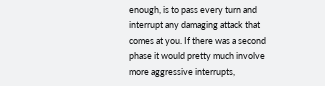enough, is to pass every turn and interrupt any damaging attack that comes at you. If there was a second phase it would pretty much involve more aggressive interrupts,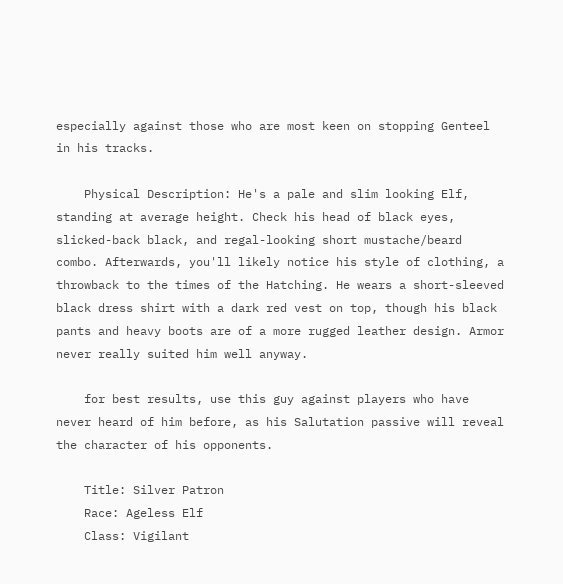especially against those who are most keen on stopping Genteel in his tracks.

    Physical Description: He's a pale and slim looking Elf, standing at average height. Check his head of black eyes, slicked-back black, and regal-looking short mustache/beard combo. Afterwards, you'll likely notice his style of clothing, a throwback to the times of the Hatching. He wears a short-sleeved black dress shirt with a dark red vest on top, though his black pants and heavy boots are of a more rugged leather design. Armor never really suited him well anyway.

    for best results, use this guy against players who have never heard of him before, as his Salutation passive will reveal the character of his opponents.

    Title: Silver Patron
    Race: Ageless Elf
    Class: Vigilant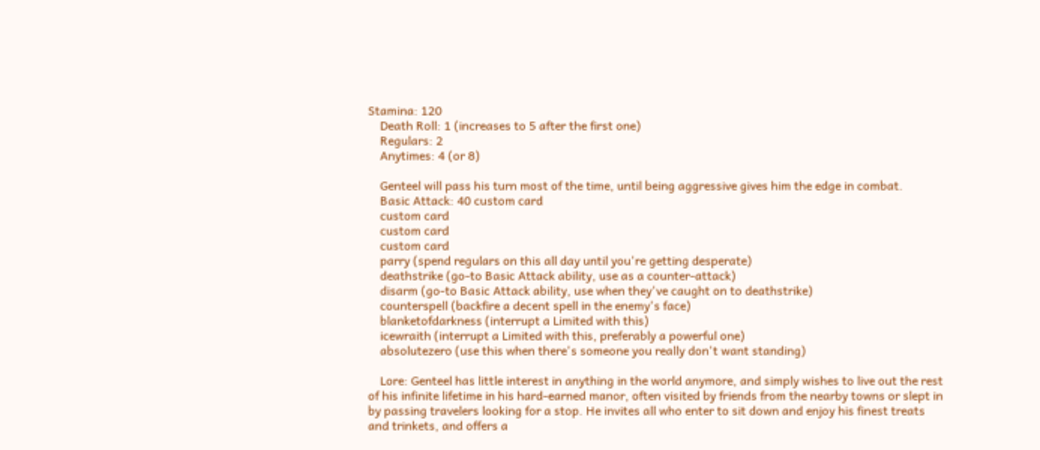Stamina: 120
    Death Roll: 1 (increases to 5 after the first one)
    Regulars: 2
    Anytimes: 4 (or 8)

    Genteel will pass his turn most of the time, until being aggressive gives him the edge in combat.
    Basic Attack: 40 custom card
    custom card
    custom card
    custom card
    parry (spend regulars on this all day until you're getting desperate)
    deathstrike (go-to Basic Attack ability, use as a counter-attack)
    disarm (go-to Basic Attack ability, use when they've caught on to deathstrike)
    counterspell (backfire a decent spell in the enemy's face)
    blanketofdarkness (interrupt a Limited with this)
    icewraith (interrupt a Limited with this, preferably a powerful one)
    absolutezero (use this when there's someone you really don't want standing)

    Lore: Genteel has little interest in anything in the world anymore, and simply wishes to live out the rest of his infinite lifetime in his hard-earned manor, often visited by friends from the nearby towns or slept in by passing travelers looking for a stop. He invites all who enter to sit down and enjoy his finest treats and trinkets, and offers a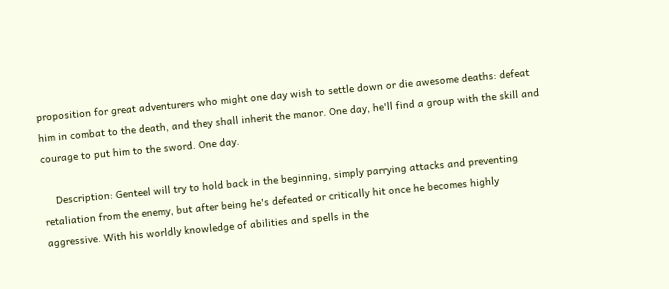proposition for great adventurers who might one day wish to settle down or die awesome deaths: defeat him in combat to the death, and they shall inherit the manor. One day, he'll find a group with the skill and courage to put him to the sword. One day.

    Description: Genteel will try to hold back in the beginning, simply parrying attacks and preventing retaliation from the enemy, but after being he's defeated or critically hit once he becomes highly aggressive. With his worldly knowledge of abilities and spells in the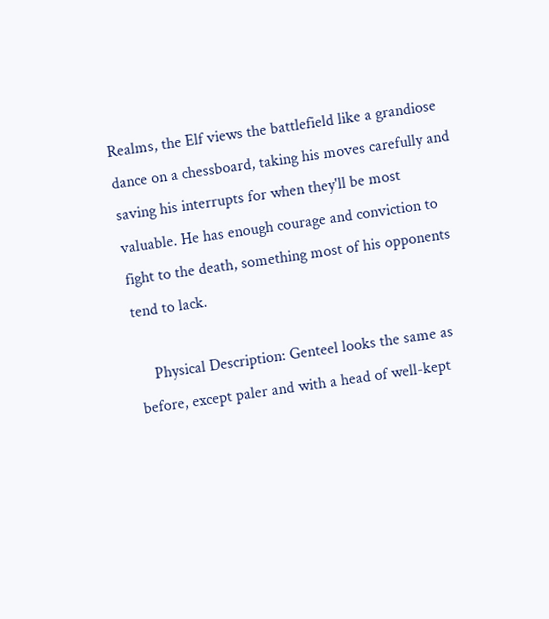Realms, the Elf views the battlefield like a grandiose dance on a chessboard, taking his moves carefully and saving his interrupts for when they'll be most valuable. He has enough courage and conviction to fight to the death, something most of his opponents tend to lack.

    Physical Description: Genteel looks the same as before, except paler and with a head of well-kept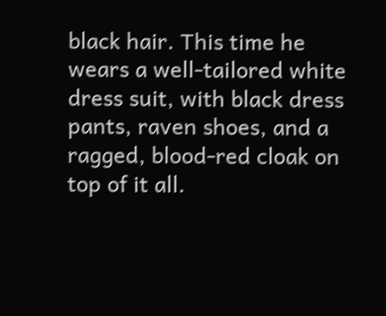black hair. This time he wears a well-tailored white dress suit, with black dress pants, raven shoes, and a ragged, blood-red cloak on top of it all.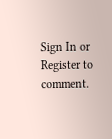Sign In or Register to comment.